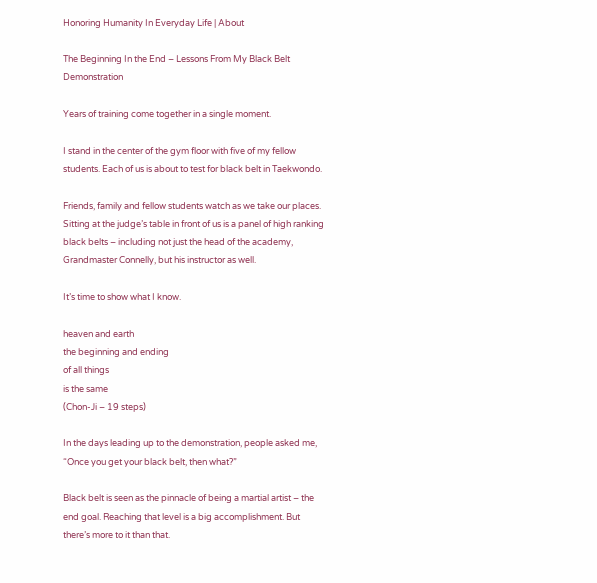Honoring Humanity In Everyday Life | About

The Beginning In the End – Lessons From My Black Belt Demonstration

Years of training come together in a single moment.

I stand in the center of the gym floor with five of my fellow students. Each of us is about to test for black belt in Taekwondo.

Friends, family and fellow students watch as we take our places. Sitting at the judge’s table in front of us is a panel of high ranking black belts – including not just the head of the academy, Grandmaster Connelly, but his instructor as well.

It’s time to show what I know.

heaven and earth
the beginning and ending
of all things
is the same
(Chon-Ji – 19 steps)

In the days leading up to the demonstration, people asked me, “Once you get your black belt, then what?”

Black belt is seen as the pinnacle of being a martial artist – the end goal. Reaching that level is a big accomplishment. But there’s more to it than that.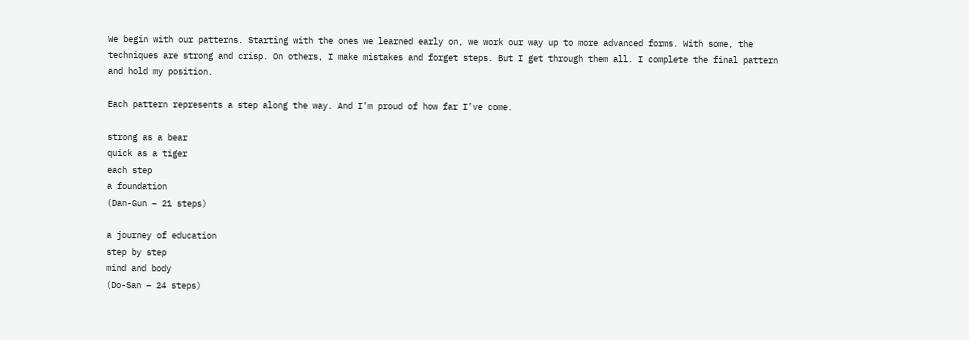We begin with our patterns. Starting with the ones we learned early on, we work our way up to more advanced forms. With some, the techniques are strong and crisp. On others, I make mistakes and forget steps. But I get through them all. I complete the final pattern and hold my position.

Each pattern represents a step along the way. And I’m proud of how far I’ve come.

strong as a bear
quick as a tiger
each step
a foundation
(Dan-Gun – 21 steps)

a journey of education
step by step
mind and body
(Do-San – 24 steps)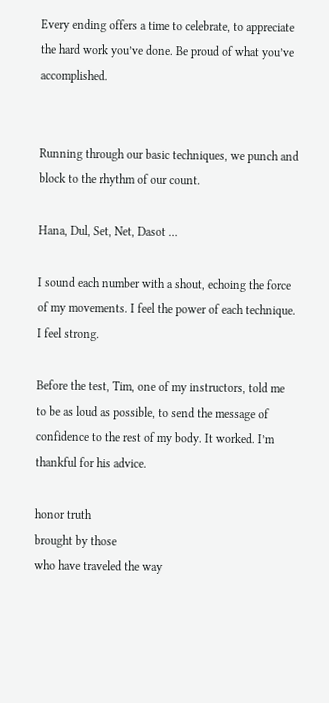Every ending offers a time to celebrate, to appreciate the hard work you’ve done. Be proud of what you’ve accomplished.


Running through our basic techniques, we punch and block to the rhythm of our count.

Hana, Dul, Set, Net, Dasot …

I sound each number with a shout, echoing the force of my movements. I feel the power of each technique. I feel strong.

Before the test, Tim, one of my instructors, told me to be as loud as possible, to send the message of confidence to the rest of my body. It worked. I’m thankful for his advice.

honor truth
brought by those
who have traveled the way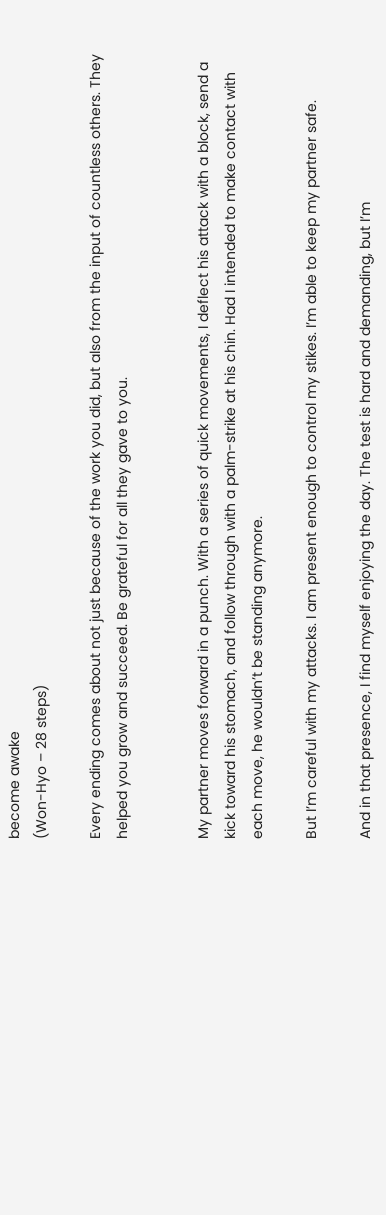become awake
(Won-Hyo – 28 steps)

Every ending comes about not just because of the work you did, but also from the input of countless others. They helped you grow and succeed. Be grateful for all they gave to you.


My partner moves forward in a punch. With a series of quick movements, I deflect his attack with a block, send a kick toward his stomach, and follow through with a palm-strike at his chin. Had I intended to make contact with each move, he wouldn’t be standing anymore.

But I’m careful with my attacks. I am present enough to control my stikes. I’m able to keep my partner safe.

And in that presence, I find myself enjoying the day. The test is hard and demanding, but I’m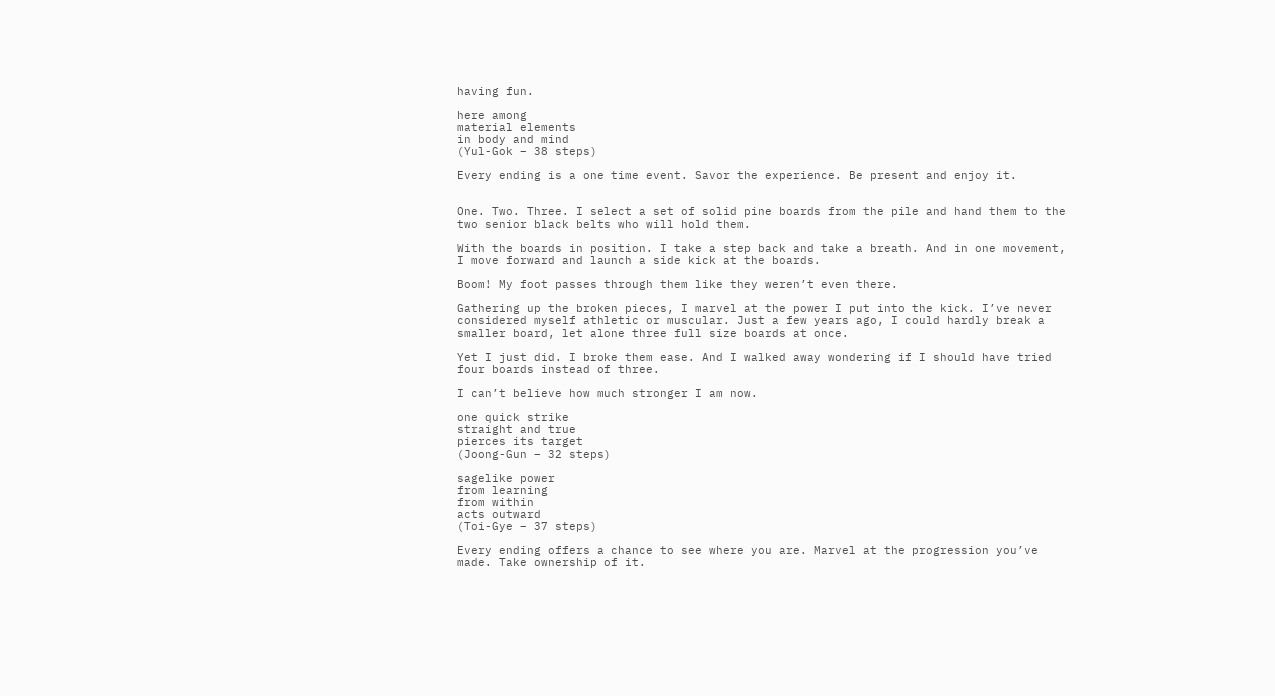having fun.

here among
material elements
in body and mind
(Yul-Gok – 38 steps)

Every ending is a one time event. Savor the experience. Be present and enjoy it.


One. Two. Three. I select a set of solid pine boards from the pile and hand them to the two senior black belts who will hold them.

With the boards in position. I take a step back and take a breath. And in one movement, I move forward and launch a side kick at the boards.

Boom! My foot passes through them like they weren’t even there.

Gathering up the broken pieces, I marvel at the power I put into the kick. I’ve never considered myself athletic or muscular. Just a few years ago, I could hardly break a smaller board, let alone three full size boards at once.

Yet I just did. I broke them ease. And I walked away wondering if I should have tried four boards instead of three.

I can’t believe how much stronger I am now.

one quick strike
straight and true
pierces its target
(Joong-Gun – 32 steps)

sagelike power
from learning
from within
acts outward
(Toi-Gye – 37 steps)

Every ending offers a chance to see where you are. Marvel at the progression you’ve made. Take ownership of it.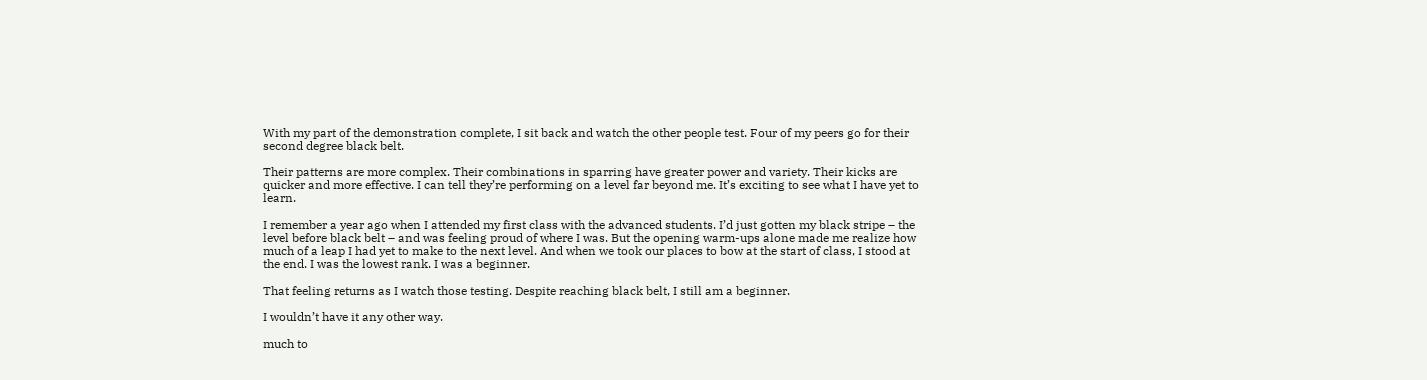With my part of the demonstration complete, I sit back and watch the other people test. Four of my peers go for their second degree black belt.

Their patterns are more complex. Their combinations in sparring have greater power and variety. Their kicks are quicker and more effective. I can tell they’re performing on a level far beyond me. It’s exciting to see what I have yet to learn.

I remember a year ago when I attended my first class with the advanced students. I’d just gotten my black stripe – the level before black belt – and was feeling proud of where I was. But the opening warm-ups alone made me realize how much of a leap I had yet to make to the next level. And when we took our places to bow at the start of class, I stood at the end. I was the lowest rank. I was a beginner.

That feeling returns as I watch those testing. Despite reaching black belt, I still am a beginner.

I wouldn’t have it any other way.

much to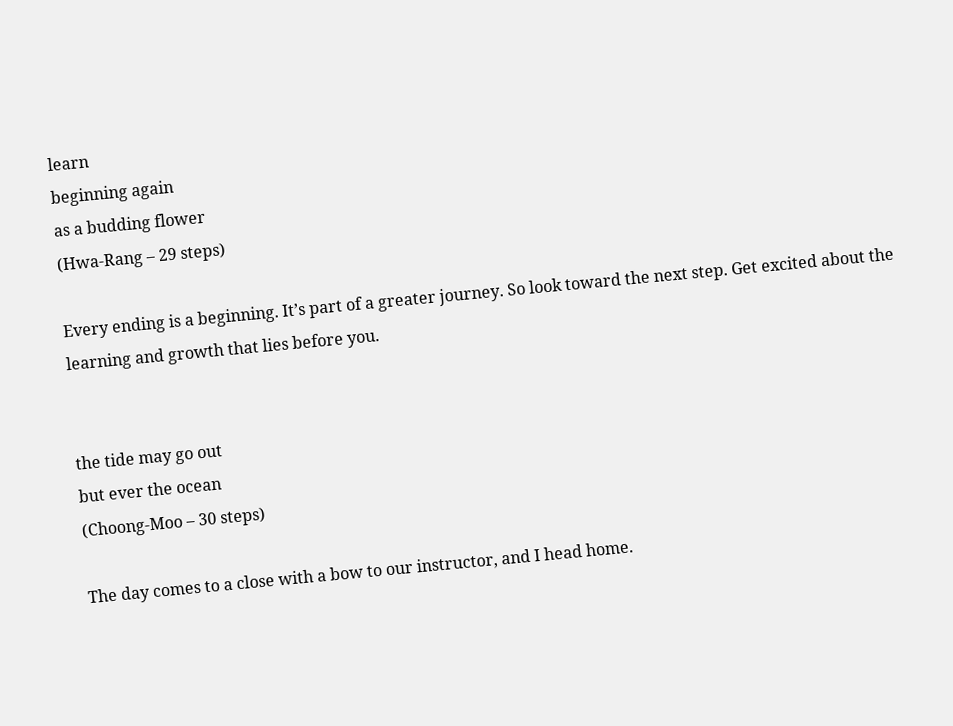learn
beginning again
as a budding flower
(Hwa-Rang – 29 steps)

Every ending is a beginning. It’s part of a greater journey. So look toward the next step. Get excited about the learning and growth that lies before you.


the tide may go out
but ever the ocean
(Choong-Moo – 30 steps)

The day comes to a close with a bow to our instructor, and I head home.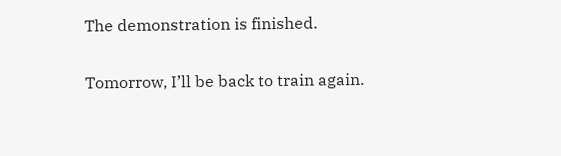The demonstration is finished.

Tomorrow, I’ll be back to train again.